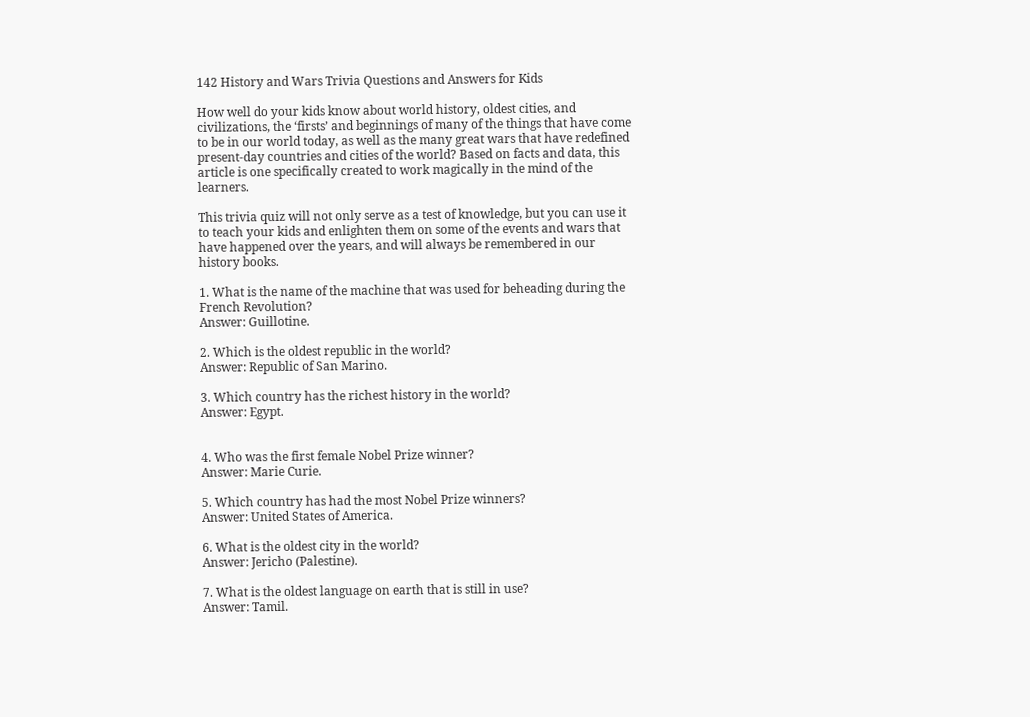142 History and Wars Trivia Questions and Answers for Kids

How well do your kids know about world history, oldest cities, and civilizations, the ‘firsts’ and beginnings of many of the things that have come to be in our world today, as well as the many great wars that have redefined present-day countries and cities of the world? Based on facts and data, this article is one specifically created to work magically in the mind of the learners.

This trivia quiz will not only serve as a test of knowledge, but you can use it to teach your kids and enlighten them on some of the events and wars that have happened over the years, and will always be remembered in our history books.

1. What is the name of the machine that was used for beheading during the French Revolution?
Answer: Guillotine.

2. Which is the oldest republic in the world?
Answer: Republic of San Marino.

3. Which country has the richest history in the world?
Answer: Egypt.


4. Who was the first female Nobel Prize winner?
Answer: Marie Curie.

5. Which country has had the most Nobel Prize winners?
Answer: United States of America.

6. What is the oldest city in the world?
Answer: Jericho (Palestine).

7. What is the oldest language on earth that is still in use?
Answer: Tamil.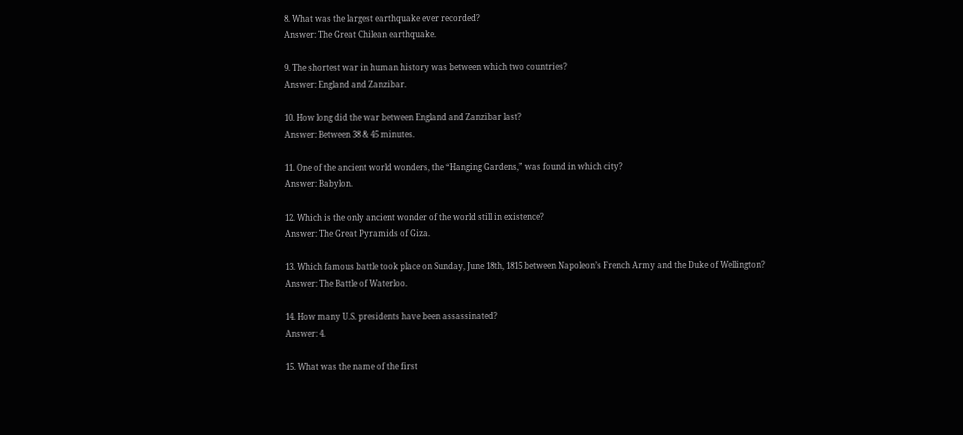8. What was the largest earthquake ever recorded?
Answer: The Great Chilean earthquake.

9. The shortest war in human history was between which two countries?
Answer: England and Zanzibar.

10. How long did the war between England and Zanzibar last?
Answer: Between 38 & 45 minutes.

11. One of the ancient world wonders, the “Hanging Gardens,” was found in which city?
Answer: Babylon.

12. Which is the only ancient wonder of the world still in existence?
Answer: The Great Pyramids of Giza.

13. Which famous battle took place on Sunday, June 18th, 1815 between Napoleon’s French Army and the Duke of Wellington?
Answer: The Battle of Waterloo.

14. How many U.S. presidents have been assassinated?
Answer: 4.

15. What was the name of the first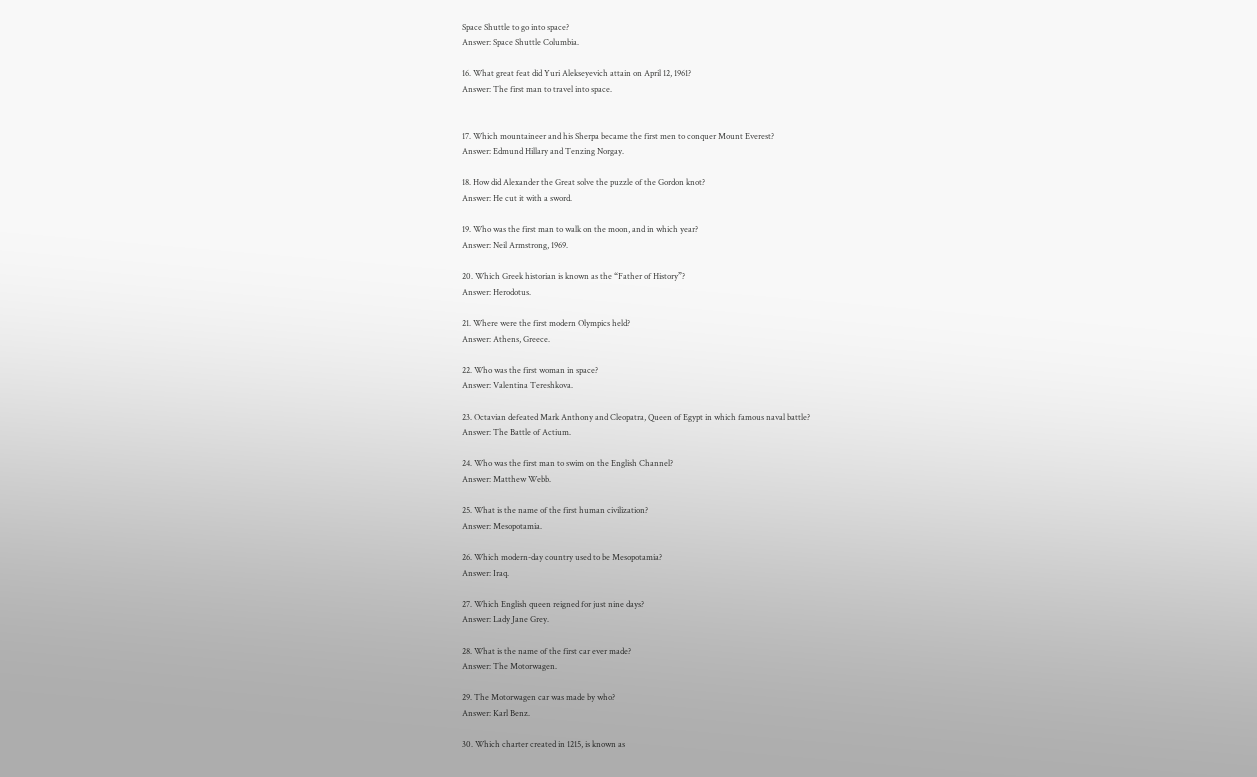Space Shuttle to go into space?
Answer: Space Shuttle Columbia.

16. What great feat did Yuri Alekseyevich attain on April 12, 1961?
Answer: The first man to travel into space.


17. Which mountaineer and his Sherpa became the first men to conquer Mount Everest?
Answer: Edmund Hillary and Tenzing Norgay.

18. How did Alexander the Great solve the puzzle of the Gordon knot?
Answer: He cut it with a sword.

19. Who was the first man to walk on the moon, and in which year?
Answer: Neil Armstrong, 1969.

20. Which Greek historian is known as the “Father of History”?
Answer: Herodotus.

21. Where were the first modern Olympics held?
Answer: Athens, Greece.

22. Who was the first woman in space?
Answer: Valentina Tereshkova.

23. Octavian defeated Mark Anthony and Cleopatra, Queen of Egypt in which famous naval battle?
Answer: The Battle of Actium.

24. Who was the first man to swim on the English Channel?
Answer: Matthew Webb.

25. What is the name of the first human civilization?
Answer: Mesopotamia.

26. Which modern-day country used to be Mesopotamia?
Answer: Iraq.

27. Which English queen reigned for just nine days?
Answer: Lady Jane Grey.

28. What is the name of the first car ever made?
Answer: The Motorwagen.

29. The Motorwagen car was made by who?
Answer: Karl Benz.

30. Which charter created in 1215, is known as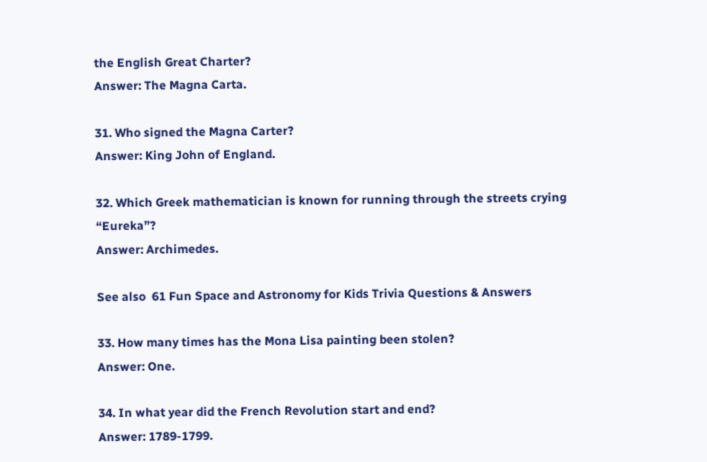the English Great Charter?
Answer: The Magna Carta.

31. Who signed the Magna Carter?
Answer: King John of England.

32. Which Greek mathematician is known for running through the streets crying “Eureka”?
Answer: Archimedes.

See also  61 Fun Space and Astronomy for Kids Trivia Questions & Answers

33. How many times has the Mona Lisa painting been stolen?
Answer: One.

34. In what year did the French Revolution start and end?
Answer: 1789-1799.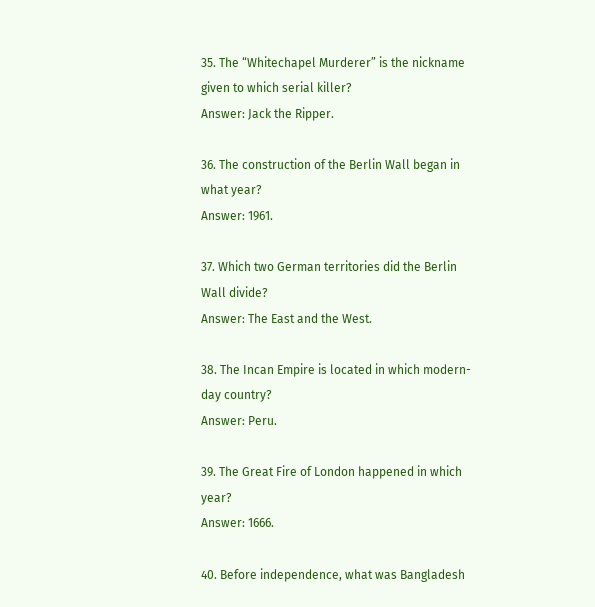35. The “Whitechapel Murderer” is the nickname given to which serial killer?
Answer: Jack the Ripper.

36. The construction of the Berlin Wall began in what year?
Answer: 1961.

37. Which two German territories did the Berlin Wall divide?
Answer: The East and the West.

38. The Incan Empire is located in which modern-day country?
Answer: Peru.

39. The Great Fire of London happened in which year?
Answer: 1666.

40. Before independence, what was Bangladesh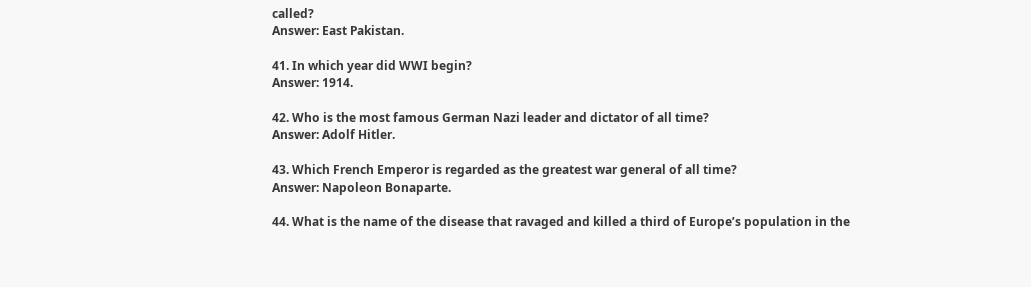called?
Answer: East Pakistan.

41. In which year did WWI begin?
Answer: 1914.

42. Who is the most famous German Nazi leader and dictator of all time?
Answer: Adolf Hitler.

43. Which French Emperor is regarded as the greatest war general of all time?
Answer: Napoleon Bonaparte.

44. What is the name of the disease that ravaged and killed a third of Europe’s population in the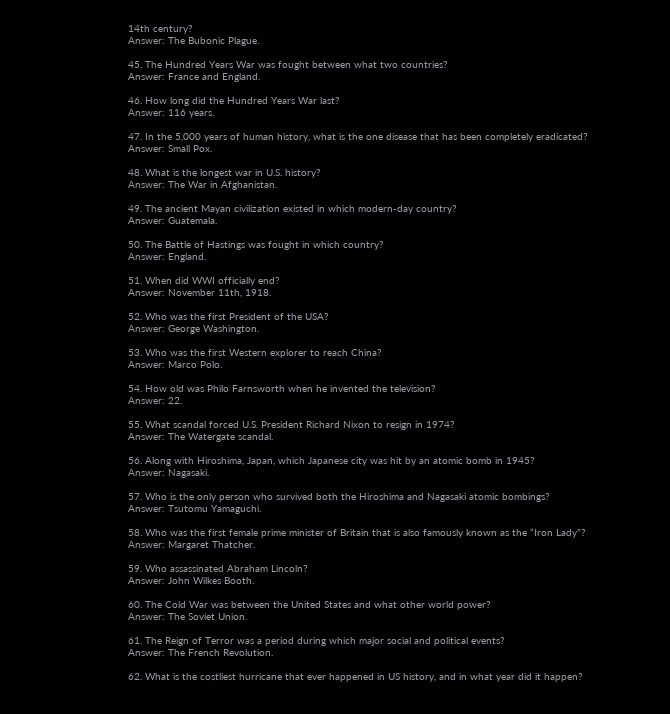14th century?
Answer: The Bubonic Plague.

45. The Hundred Years War was fought between what two countries?
Answer: France and England.

46. How long did the Hundred Years War last?
Answer: 116 years.

47. In the 5,000 years of human history, what is the one disease that has been completely eradicated?
Answer: Small Pox.

48. What is the longest war in U.S. history?
Answer: The War in Afghanistan.

49. The ancient Mayan civilization existed in which modern-day country?
Answer: Guatemala.

50. The Battle of Hastings was fought in which country?
Answer: England.

51. When did WWI officially end?
Answer: November 11th, 1918.

52. Who was the first President of the USA?
Answer: George Washington.

53. Who was the first Western explorer to reach China?
Answer: Marco Polo.

54. How old was Philo Farnsworth when he invented the television?
Answer: 22.

55. What scandal forced U.S. President Richard Nixon to resign in 1974?
Answer: The Watergate scandal.

56. Along with Hiroshima, Japan, which Japanese city was hit by an atomic bomb in 1945?
Answer: Nagasaki.

57. Who is the only person who survived both the Hiroshima and Nagasaki atomic bombings?
Answer: Tsutomu Yamaguchi.

58. Who was the first female prime minister of Britain that is also famously known as the “Iron Lady”?
Answer: Margaret Thatcher.

59. Who assassinated Abraham Lincoln?
Answer: John Wilkes Booth.

60. The Cold War was between the United States and what other world power?
Answer: The Soviet Union.

61. The Reign of Terror was a period during which major social and political events?
Answer: The French Revolution.

62. What is the costliest hurricane that ever happened in US history, and in what year did it happen?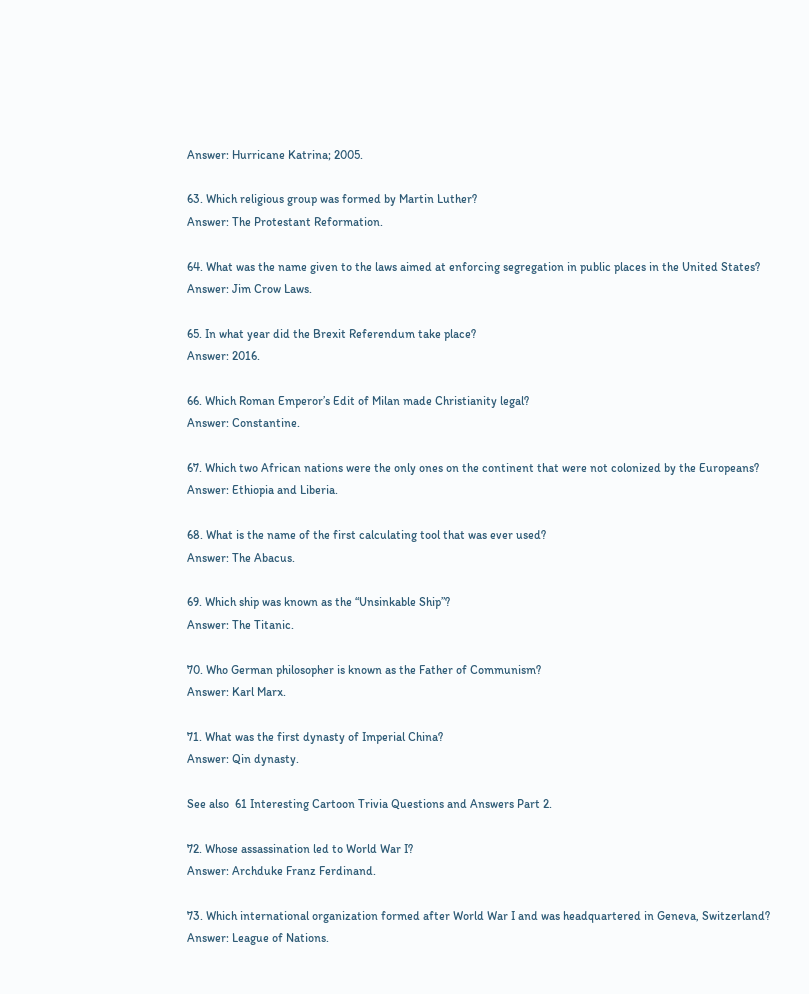Answer: Hurricane Katrina; 2005.

63. Which religious group was formed by Martin Luther?
Answer: The Protestant Reformation.

64. What was the name given to the laws aimed at enforcing segregation in public places in the United States?
Answer: Jim Crow Laws.

65. In what year did the Brexit Referendum take place?
Answer: 2016.

66. Which Roman Emperor’s Edit of Milan made Christianity legal?
Answer: Constantine.

67. Which two African nations were the only ones on the continent that were not colonized by the Europeans?
Answer: Ethiopia and Liberia.

68. What is the name of the first calculating tool that was ever used?
Answer: The Abacus.

69. Which ship was known as the “Unsinkable Ship”?
Answer: The Titanic.

70. Who German philosopher is known as the Father of Communism?
Answer: Karl Marx.

71. What was the first dynasty of Imperial China?
Answer: Qin dynasty.

See also  61 Interesting Cartoon Trivia Questions and Answers Part 2.

72. Whose assassination led to World War I?
Answer: Archduke Franz Ferdinand.

73. Which international organization formed after World War I and was headquartered in Geneva, Switzerland?
Answer: League of Nations.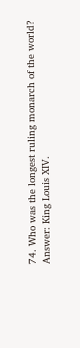74. Who was the longest ruling monarch of the world?
Answer: King Louis XIV.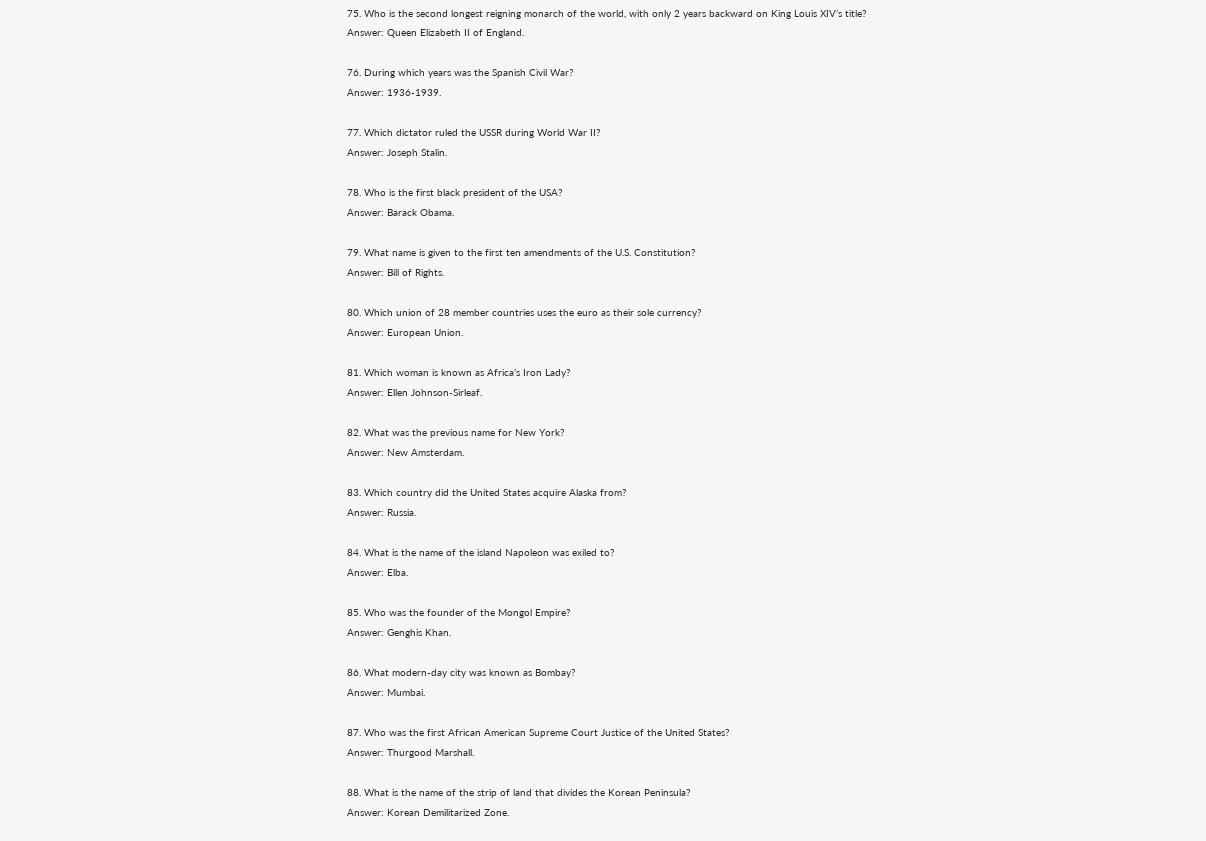75. Who is the second longest reigning monarch of the world, with only 2 years backward on King Louis XIV’s title?
Answer: Queen Elizabeth II of England.

76. During which years was the Spanish Civil War?
Answer: 1936-1939.

77. Which dictator ruled the USSR during World War II?
Answer: Joseph Stalin.

78. Who is the first black president of the USA?
Answer: Barack Obama.

79. What name is given to the first ten amendments of the U.S. Constitution?
Answer: Bill of Rights.

80. Which union of 28 member countries uses the euro as their sole currency?
Answer: European Union.

81. Which woman is known as Africa’s Iron Lady?
Answer: Ellen Johnson-Sirleaf.

82. What was the previous name for New York?
Answer: New Amsterdam.

83. Which country did the United States acquire Alaska from?
Answer: Russia.

84. What is the name of the island Napoleon was exiled to?
Answer: Elba.

85. Who was the founder of the Mongol Empire?
Answer: Genghis Khan.

86. What modern-day city was known as Bombay?
Answer: Mumbai.

87. Who was the first African American Supreme Court Justice of the United States?
Answer: Thurgood Marshall.

88. What is the name of the strip of land that divides the Korean Peninsula?
Answer: Korean Demilitarized Zone.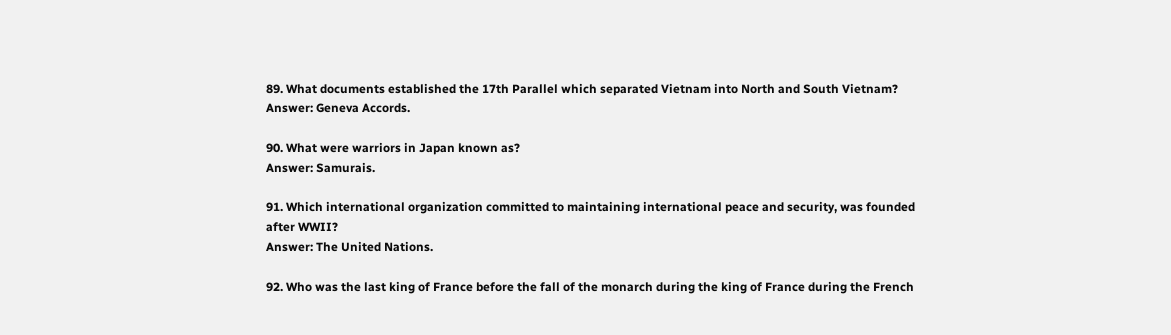89. What documents established the 17th Parallel which separated Vietnam into North and South Vietnam?
Answer: Geneva Accords.

90. What were warriors in Japan known as?
Answer: Samurais.

91. Which international organization committed to maintaining international peace and security, was founded after WWII?
Answer: The United Nations.

92. Who was the last king of France before the fall of the monarch during the king of France during the French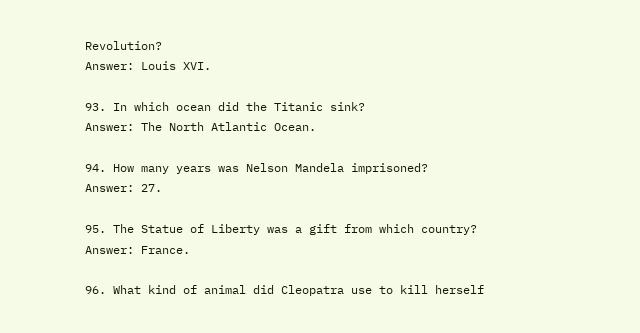Revolution?
Answer: Louis XVI.

93. In which ocean did the Titanic sink?
Answer: The North Atlantic Ocean.

94. How many years was Nelson Mandela imprisoned?
Answer: 27.

95. The Statue of Liberty was a gift from which country?
Answer: France.

96. What kind of animal did Cleopatra use to kill herself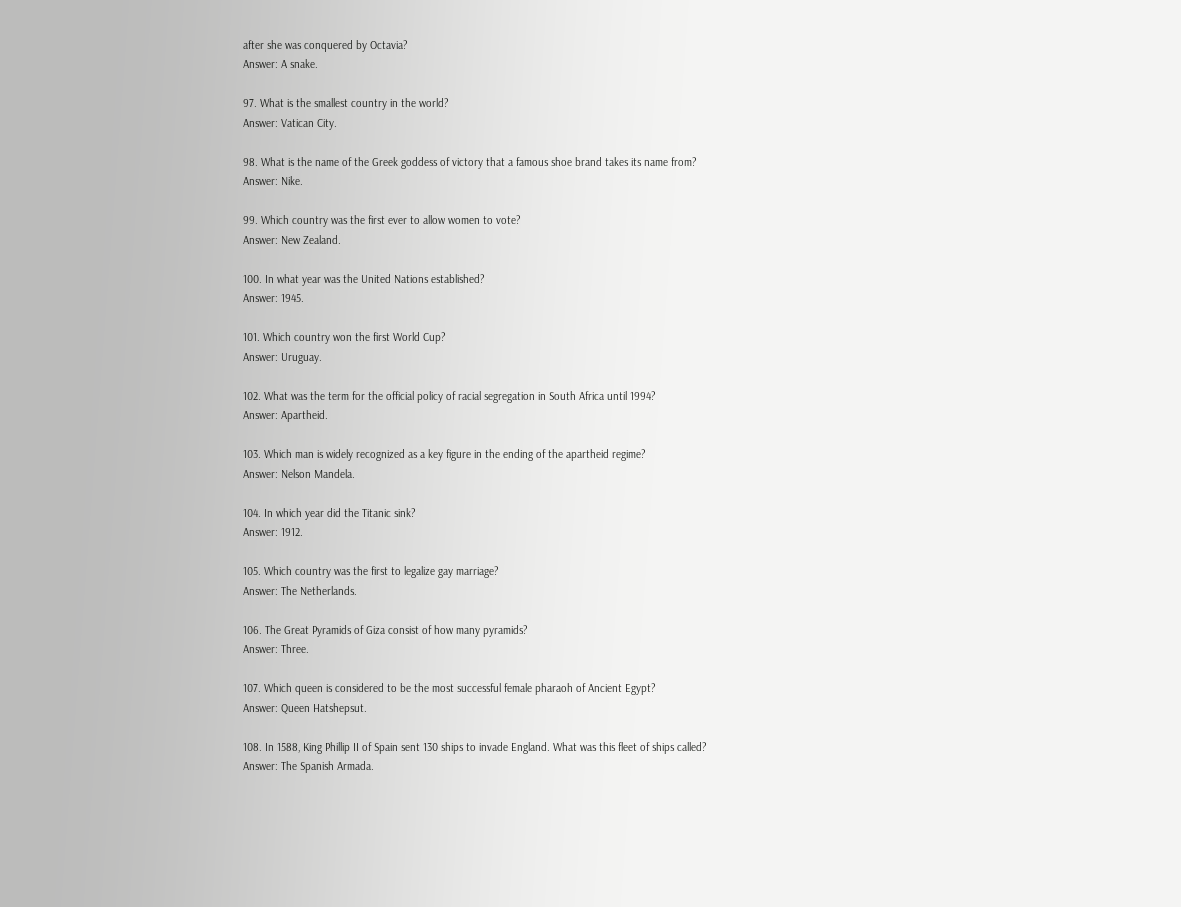after she was conquered by Octavia?
Answer: A snake.

97. What is the smallest country in the world?
Answer: Vatican City.

98. What is the name of the Greek goddess of victory that a famous shoe brand takes its name from?
Answer: Nike.

99. Which country was the first ever to allow women to vote?
Answer: New Zealand.

100. In what year was the United Nations established?
Answer: 1945.

101. Which country won the first World Cup?
Answer: Uruguay.

102. What was the term for the official policy of racial segregation in South Africa until 1994?
Answer: Apartheid.

103. Which man is widely recognized as a key figure in the ending of the apartheid regime?
Answer: Nelson Mandela.

104. In which year did the Titanic sink?
Answer: 1912.

105. Which country was the first to legalize gay marriage?
Answer: The Netherlands.

106. The Great Pyramids of Giza consist of how many pyramids?
Answer: Three.

107. Which queen is considered to be the most successful female pharaoh of Ancient Egypt?
Answer: Queen Hatshepsut.

108. In 1588, King Phillip II of Spain sent 130 ships to invade England. What was this fleet of ships called?
Answer: The Spanish Armada.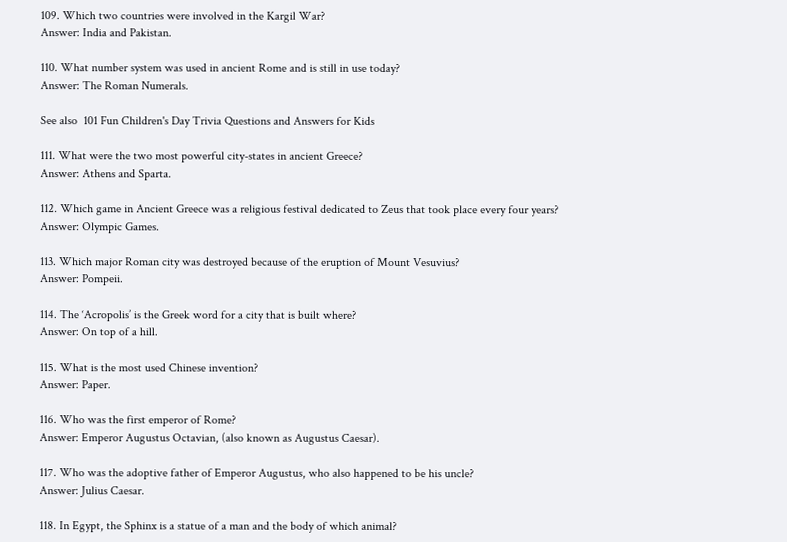109. Which two countries were involved in the Kargil War?
Answer: India and Pakistan.

110. What number system was used in ancient Rome and is still in use today?
Answer: The Roman Numerals.

See also  101 Fun Children's Day Trivia Questions and Answers for Kids

111. What were the two most powerful city-states in ancient Greece?
Answer: Athens and Sparta.

112. Which game in Ancient Greece was a religious festival dedicated to Zeus that took place every four years?
Answer: Olympic Games.

113. Which major Roman city was destroyed because of the eruption of Mount Vesuvius?
Answer: Pompeii.

114. The ‘Acropolis’ is the Greek word for a city that is built where?
Answer: On top of a hill.

115. What is the most used Chinese invention?
Answer: Paper.

116. Who was the first emperor of Rome?
Answer: Emperor Augustus Octavian, (also known as Augustus Caesar).

117. Who was the adoptive father of Emperor Augustus, who also happened to be his uncle?
Answer: Julius Caesar.

118. In Egypt, the Sphinx is a statue of a man and the body of which animal?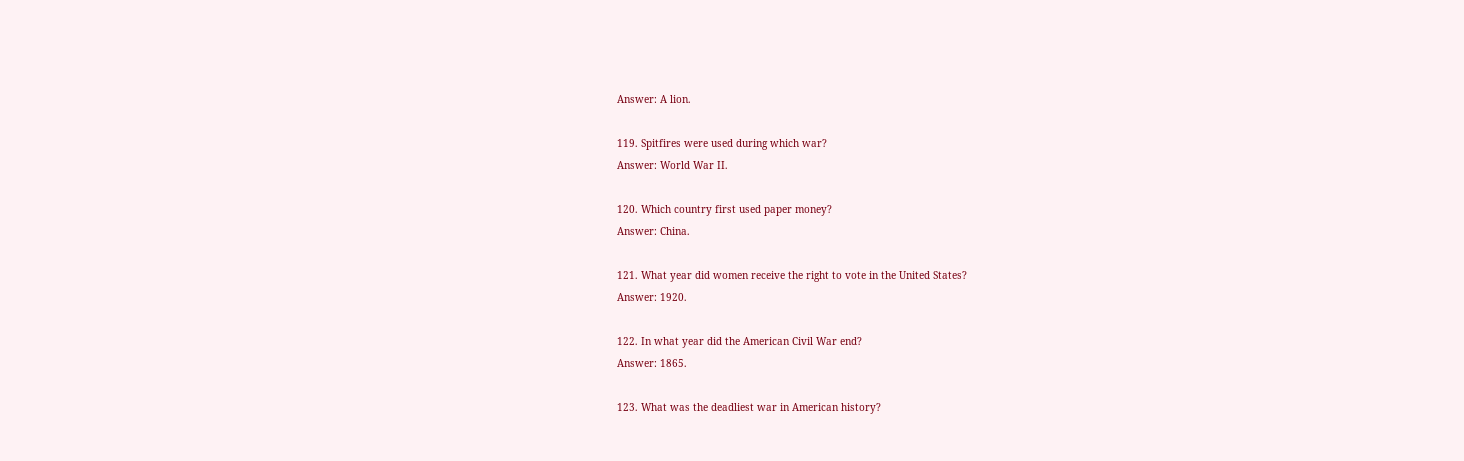Answer: A lion.

119. Spitfires were used during which war?
Answer: World War II.

120. Which country first used paper money?
Answer: China.

121. What year did women receive the right to vote in the United States?
Answer: 1920.

122. In what year did the American Civil War end?
Answer: 1865.

123. What was the deadliest war in American history?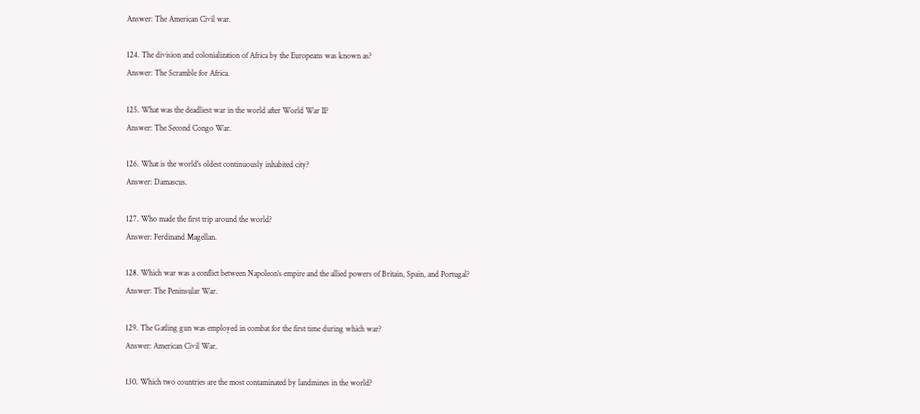Answer: The American Civil war.

124. The division and colonialization of Africa by the Europeans was known as?
Answer: The Scramble for Africa.

125. What was the deadliest war in the world after World War II?
Answer: The Second Congo War.

126. What is the world’s oldest continuously inhabited city?
Answer: Damascus.

127. Who made the first trip around the world?
Answer: Ferdinand Magellan.

128. Which war was a conflict between Napoleon’s empire and the allied powers of Britain, Spain, and Portugal?
Answer: The Peninsular War.

129. The Gatling gun was employed in combat for the first time during which war?
Answer: American Civil War.

130. Which two countries are the most contaminated by landmines in the world?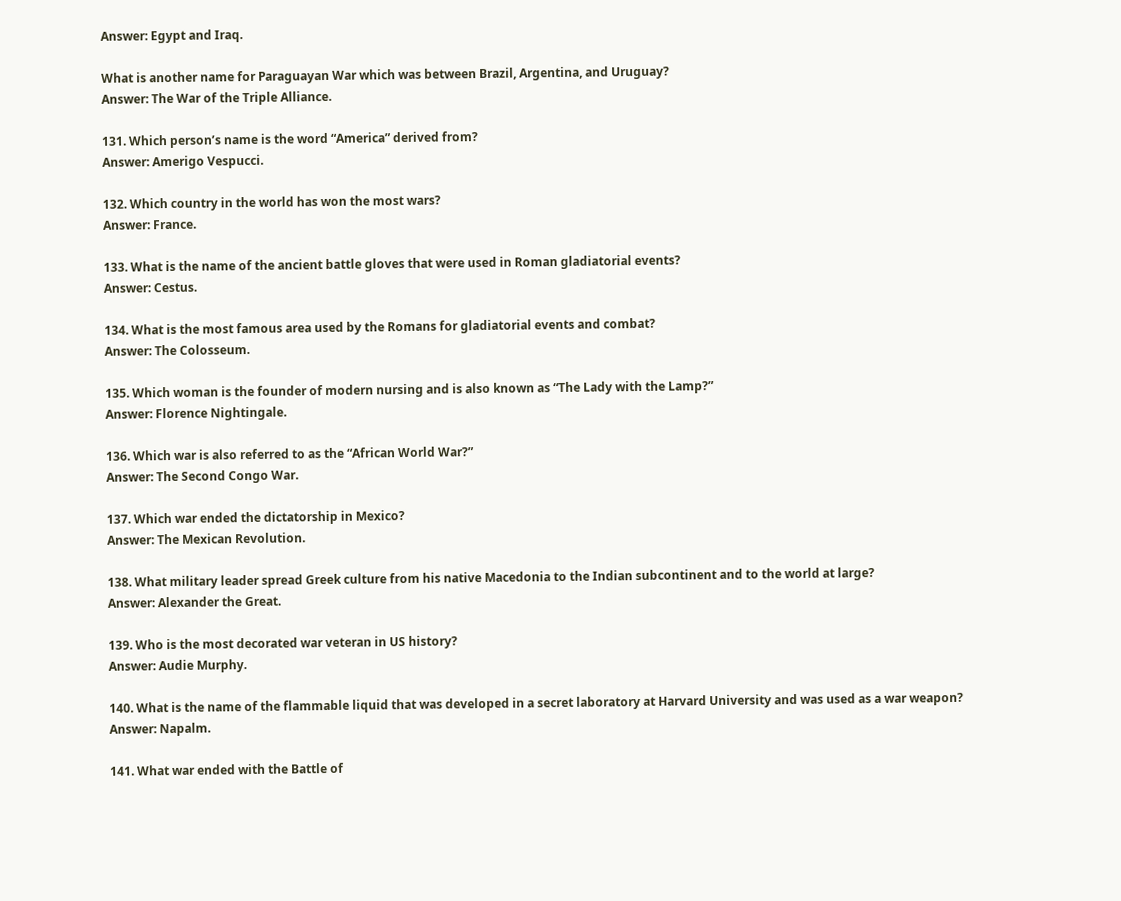Answer: Egypt and Iraq.

What is another name for Paraguayan War which was between Brazil, Argentina, and Uruguay?
Answer: The War of the Triple Alliance.

131. Which person’s name is the word “America” derived from?
Answer: Amerigo Vespucci.

132. Which country in the world has won the most wars?
Answer: France.

133. What is the name of the ancient battle gloves that were used in Roman gladiatorial events?
Answer: Cestus.

134. What is the most famous area used by the Romans for gladiatorial events and combat?
Answer: The Colosseum.

135. Which woman is the founder of modern nursing and is also known as “The Lady with the Lamp?”
Answer: Florence Nightingale.

136. Which war is also referred to as the “African World War?”
Answer: The Second Congo War.

137. Which war ended the dictatorship in Mexico?
Answer: The Mexican Revolution.

138. What military leader spread Greek culture from his native Macedonia to the Indian subcontinent and to the world at large?
Answer: Alexander the Great.

139. Who is the most decorated war veteran in US history?
Answer: Audie Murphy.

140. What is the name of the flammable liquid that was developed in a secret laboratory at Harvard University and was used as a war weapon?
Answer: Napalm.

141. What war ended with the Battle of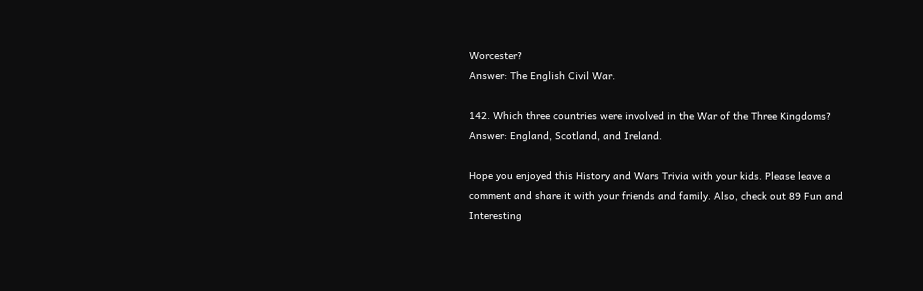Worcester?
Answer: The English Civil War.

142. Which three countries were involved in the War of the Three Kingdoms?
Answer: England, Scotland, and Ireland.

Hope you enjoyed this History and Wars Trivia with your kids. Please leave a comment and share it with your friends and family. Also, check out 89 Fun and Interesting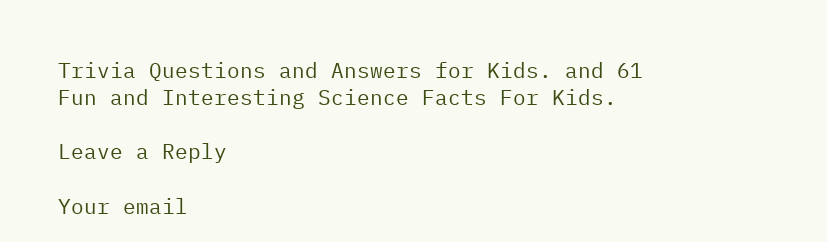Trivia Questions and Answers for Kids. and 61 Fun and Interesting Science Facts For Kids.

Leave a Reply

Your email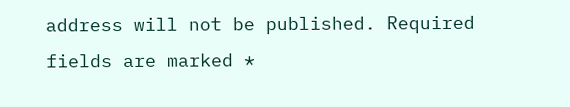address will not be published. Required fields are marked *